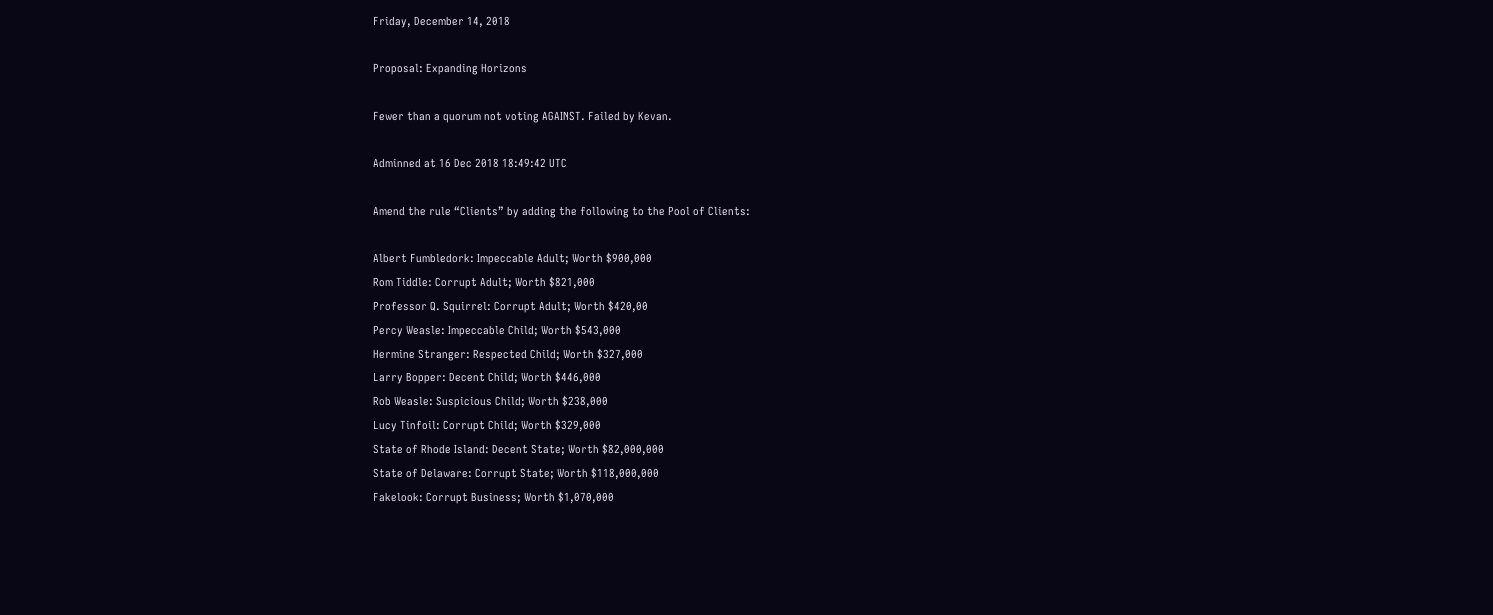Friday, December 14, 2018

Proposal: Expanding Horizons

Fewer than a quorum not voting AGAINST. Failed by Kevan.

Adminned at 16 Dec 2018 18:49:42 UTC

Amend the rule “Clients” by adding the following to the Pool of Clients:

Albert Fumbledork: Impeccable Adult; Worth $900,000
Rom Tiddle: Corrupt Adult; Worth $821,000
Professor Q. Squirrel: Corrupt Adult; Worth $420,00
Percy Weasle: Impeccable Child; Worth $543,000
Hermine Stranger: Respected Child; Worth $327,000
Larry Bopper: Decent Child; Worth $446,000
Rob Weasle: Suspicious Child; Worth $238,000
Lucy Tinfoil: Corrupt Child; Worth $329,000
State of Rhode Island: Decent State; Worth $82,000,000
State of Delaware: Corrupt State; Worth $118,000,000
Fakelook: Corrupt Business; Worth $1,070,000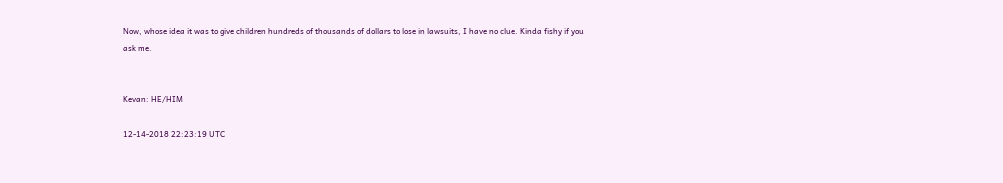Now, whose idea it was to give children hundreds of thousands of dollars to lose in lawsuits, I have no clue. Kinda fishy if you ask me.


Kevan: HE/HIM

12-14-2018 22:23:19 UTC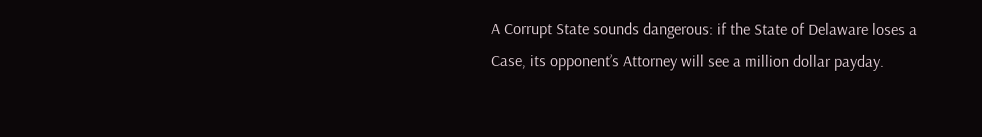A Corrupt State sounds dangerous: if the State of Delaware loses a Case, its opponent’s Attorney will see a million dollar payday.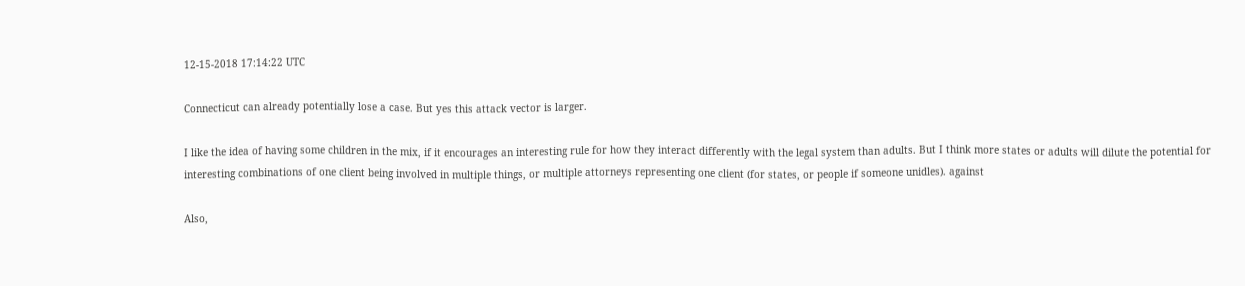12-15-2018 17:14:22 UTC

Connecticut can already potentially lose a case. But yes this attack vector is larger.

I like the idea of having some children in the mix, if it encourages an interesting rule for how they interact differently with the legal system than adults. But I think more states or adults will dilute the potential for interesting combinations of one client being involved in multiple things, or multiple attorneys representing one client (for states, or people if someone unidles). against

Also,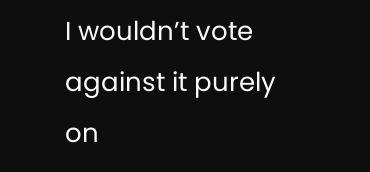I wouldn’t vote against it purely on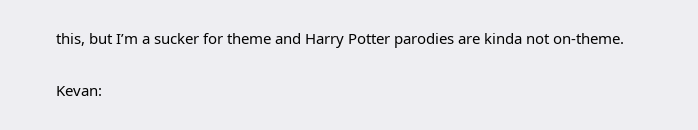this, but I’m a sucker for theme and Harry Potter parodies are kinda not on-theme.

Kevan: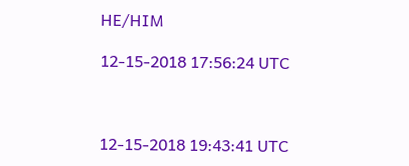HE/HIM

12-15-2018 17:56:24 UTC



12-15-2018 19:43:41 UTC